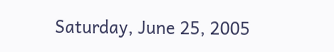Saturday, June 25, 2005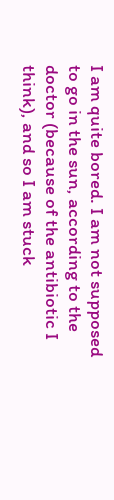I am quite bored. I am not supposed to go in the sun, according to the doctor (because of the antibiotic I think), and so I am stuck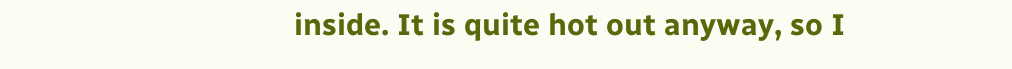inside. It is quite hot out anyway, so I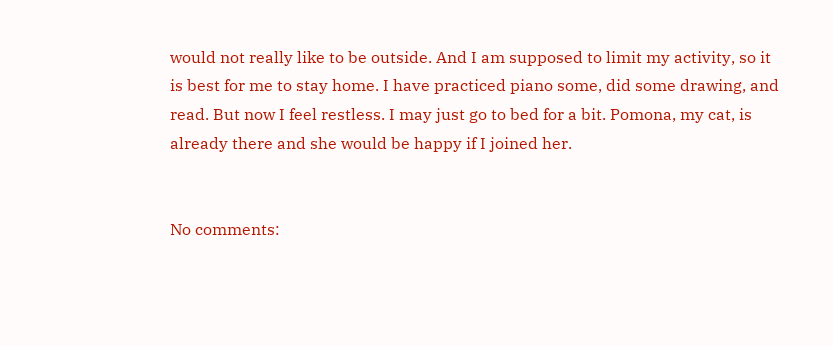would not really like to be outside. And I am supposed to limit my activity, so it is best for me to stay home. I have practiced piano some, did some drawing, and read. But now I feel restless. I may just go to bed for a bit. Pomona, my cat, is already there and she would be happy if I joined her.


No comments: